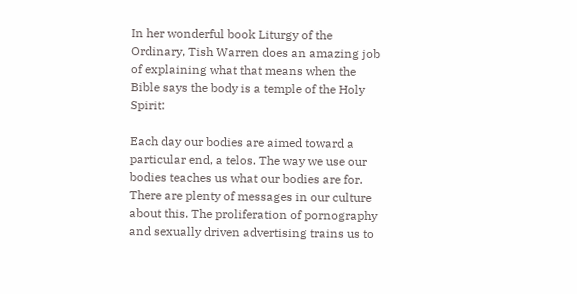In her wonderful book Liturgy of the Ordinary, Tish Warren does an amazing job of explaining what that means when the Bible says the body is a temple of the Holy Spirit:

Each day our bodies are aimed toward a particular end, a telos. The way we use our bodies teaches us what our bodies are for. There are plenty of messages in our culture about this. The proliferation of pornography and sexually driven advertising trains us to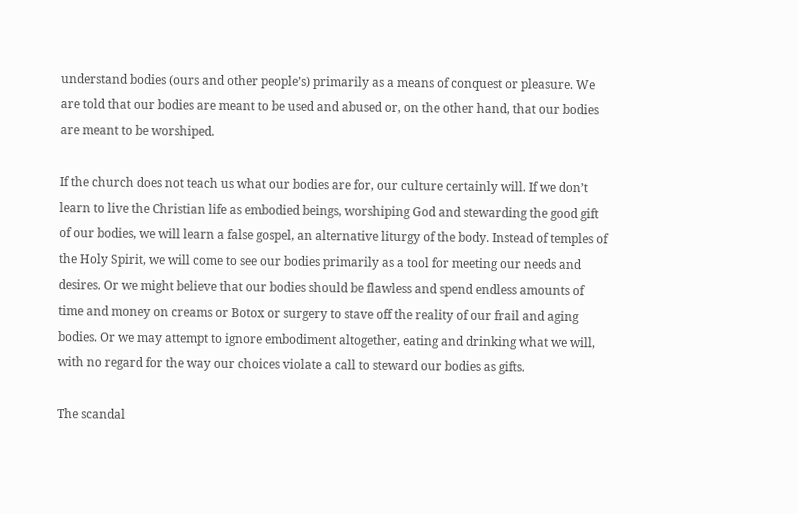understand bodies (ours and other people’s) primarily as a means of conquest or pleasure. We are told that our bodies are meant to be used and abused or, on the other hand, that our bodies are meant to be worshiped.

If the church does not teach us what our bodies are for, our culture certainly will. If we don’t learn to live the Christian life as embodied beings, worshiping God and stewarding the good gift of our bodies, we will learn a false gospel, an alternative liturgy of the body. Instead of temples of the Holy Spirit, we will come to see our bodies primarily as a tool for meeting our needs and desires. Or we might believe that our bodies should be flawless and spend endless amounts of time and money on creams or Botox or surgery to stave off the reality of our frail and aging bodies. Or we may attempt to ignore embodiment altogether, eating and drinking what we will, with no regard for the way our choices violate a call to steward our bodies as gifts.

The scandal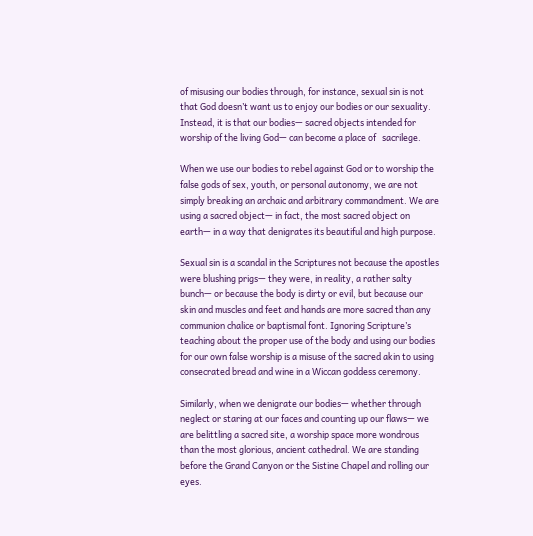of misusing our bodies through, for instance, sexual sin is not that God doesn’t want us to enjoy our bodies or our sexuality. Instead, it is that our bodies— sacred objects intended for worship of the living God— can become a place of   sacrilege.

When we use our bodies to rebel against God or to worship the false gods of sex, youth, or personal autonomy, we are not simply breaking an archaic and arbitrary commandment. We are using a sacred object— in fact, the most sacred object on earth— in a way that denigrates its beautiful and high purpose.

Sexual sin is a scandal in the Scriptures not because the apostles were blushing prigs— they were, in reality, a rather salty bunch— or because the body is dirty or evil, but because our skin and muscles and feet and hands are more sacred than any communion chalice or baptismal font. Ignoring Scripture’s teaching about the proper use of the body and using our bodies for our own false worship is a misuse of the sacred akin to using consecrated bread and wine in a Wiccan goddess ceremony.

Similarly, when we denigrate our bodies— whether through neglect or staring at our faces and counting up our flaws— we are belittling a sacred site, a worship space more wondrous than the most glorious, ancient cathedral. We are standing before the Grand Canyon or the Sistine Chapel and rolling our eyes.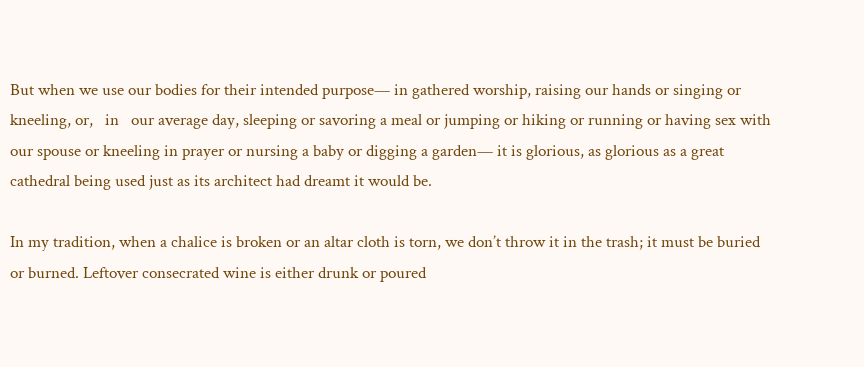But when we use our bodies for their intended purpose— in gathered worship, raising our hands or singing or kneeling, or,   in   our average day, sleeping or savoring a meal or jumping or hiking or running or having sex with our spouse or kneeling in prayer or nursing a baby or digging a garden— it is glorious, as glorious as a great cathedral being used just as its architect had dreamt it would be.

In my tradition, when a chalice is broken or an altar cloth is torn, we don’t throw it in the trash; it must be buried or burned. Leftover consecrated wine is either drunk or poured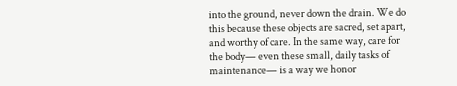into the ground, never down the drain. We do this because these objects are sacred, set apart, and worthy of care. In the same way, care for the body— even these small, daily tasks of maintenance— is a way we honor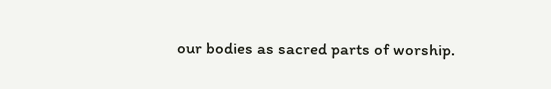our bodies as sacred parts of worship.